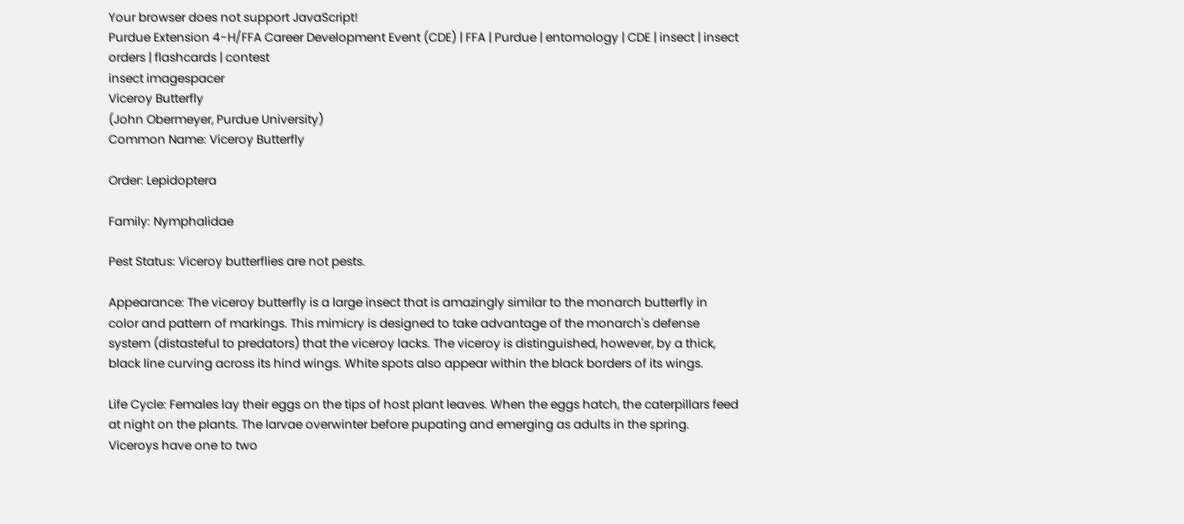Your browser does not support JavaScript!
Purdue Extension 4-H/FFA Career Development Event (CDE) | FFA | Purdue | entomology | CDE | insect | insect orders | flashcards | contest
insect imagespacer
Viceroy Butterfly
(John Obermeyer, Purdue University)
Common Name: Viceroy Butterfly

Order: Lepidoptera

Family: Nymphalidae

Pest Status: Viceroy butterflies are not pests.

Appearance: The viceroy butterfly is a large insect that is amazingly similar to the monarch butterfly in color and pattern of markings. This mimicry is designed to take advantage of the monarch's defense system (distasteful to predators) that the viceroy lacks. The viceroy is distinguished, however, by a thick, black line curving across its hind wings. White spots also appear within the black borders of its wings.

Life Cycle: Females lay their eggs on the tips of host plant leaves. When the eggs hatch, the caterpillars feed at night on the plants. The larvae overwinter before pupating and emerging as adults in the spring. Viceroys have one to two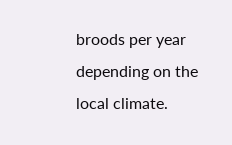broods per year depending on the local climate.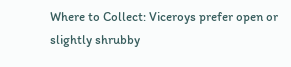Where to Collect: Viceroys prefer open or slightly shrubby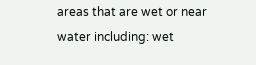areas that are wet or near water including: wet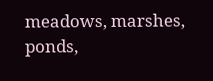meadows, marshes, ponds,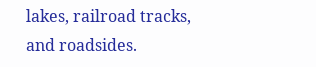lakes, railroad tracks, and roadsides.